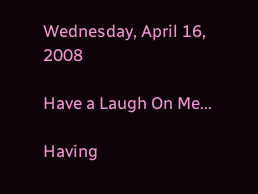Wednesday, April 16, 2008

Have a Laugh On Me...

Having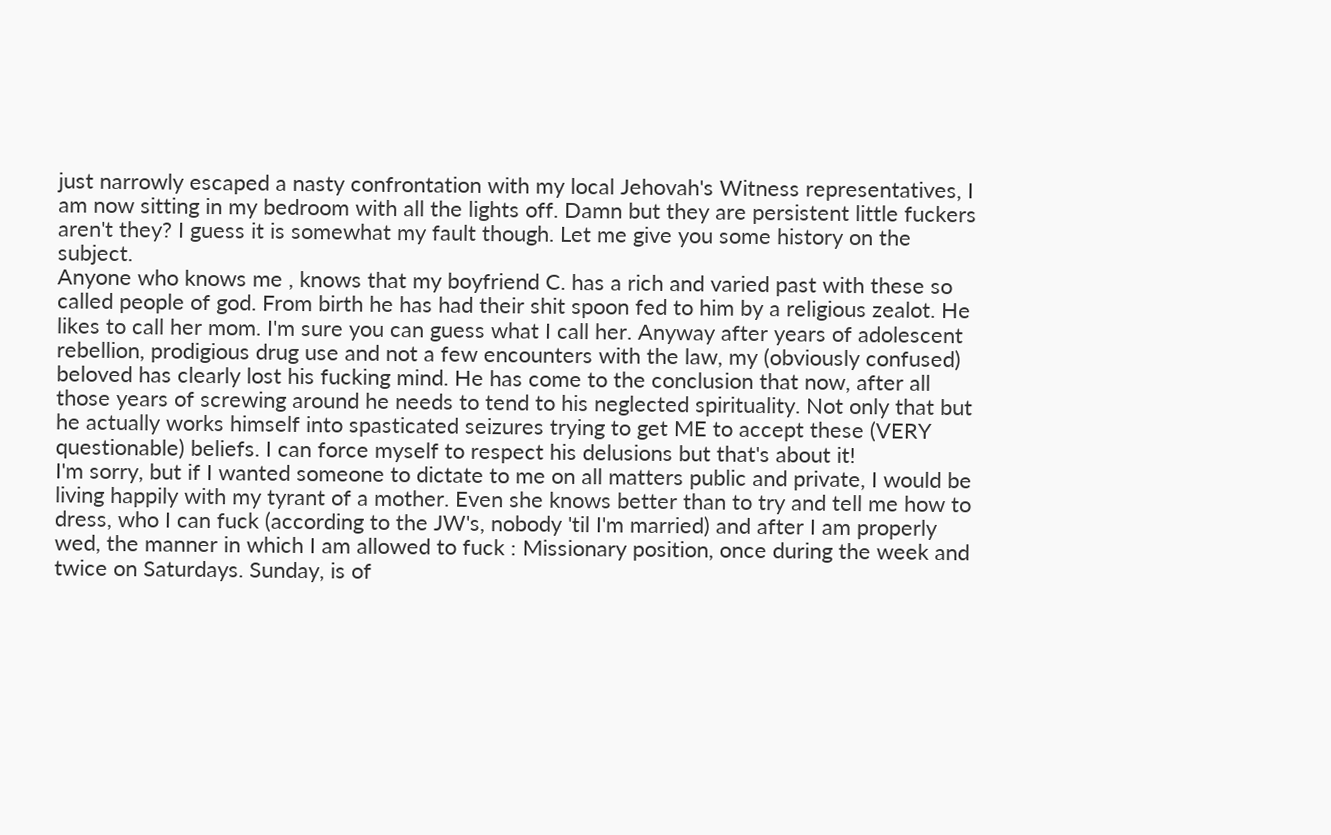just narrowly escaped a nasty confrontation with my local Jehovah's Witness representatives, I am now sitting in my bedroom with all the lights off. Damn but they are persistent little fuckers aren't they? I guess it is somewhat my fault though. Let me give you some history on the subject.
Anyone who knows me , knows that my boyfriend C. has a rich and varied past with these so called people of god. From birth he has had their shit spoon fed to him by a religious zealot. He likes to call her mom. I'm sure you can guess what I call her. Anyway after years of adolescent rebellion, prodigious drug use and not a few encounters with the law, my (obviously confused) beloved has clearly lost his fucking mind. He has come to the conclusion that now, after all those years of screwing around he needs to tend to his neglected spirituality. Not only that but he actually works himself into spasticated seizures trying to get ME to accept these (VERY questionable) beliefs. I can force myself to respect his delusions but that's about it!
I'm sorry, but if I wanted someone to dictate to me on all matters public and private, I would be living happily with my tyrant of a mother. Even she knows better than to try and tell me how to dress, who I can fuck (according to the JW's, nobody 'til I'm married) and after I am properly wed, the manner in which I am allowed to fuck : Missionary position, once during the week and twice on Saturdays. Sunday, is of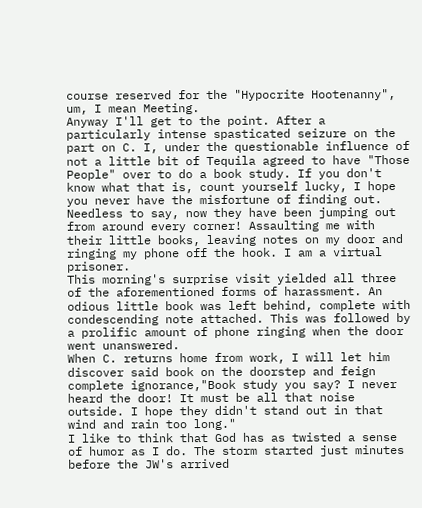course reserved for the "Hypocrite Hootenanny", um, I mean Meeting.
Anyway I'll get to the point. After a particularly intense spasticated seizure on the part on C. I, under the questionable influence of not a little bit of Tequila agreed to have "Those People" over to do a book study. If you don't know what that is, count yourself lucky, I hope you never have the misfortune of finding out.
Needless to say, now they have been jumping out from around every corner! Assaulting me with their little books, leaving notes on my door and ringing my phone off the hook. I am a virtual prisoner.
This morning's surprise visit yielded all three of the aforementioned forms of harassment. An odious little book was left behind, complete with condescending note attached. This was followed by a prolific amount of phone ringing when the door went unanswered.
When C. returns home from work, I will let him discover said book on the doorstep and feign complete ignorance,"Book study you say? I never heard the door! It must be all that noise outside. I hope they didn't stand out in that wind and rain too long."
I like to think that God has as twisted a sense of humor as I do. The storm started just minutes before the JW's arrived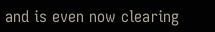and is even now clearing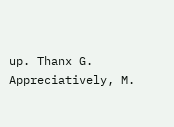up. Thanx G. Appreciatively, M.